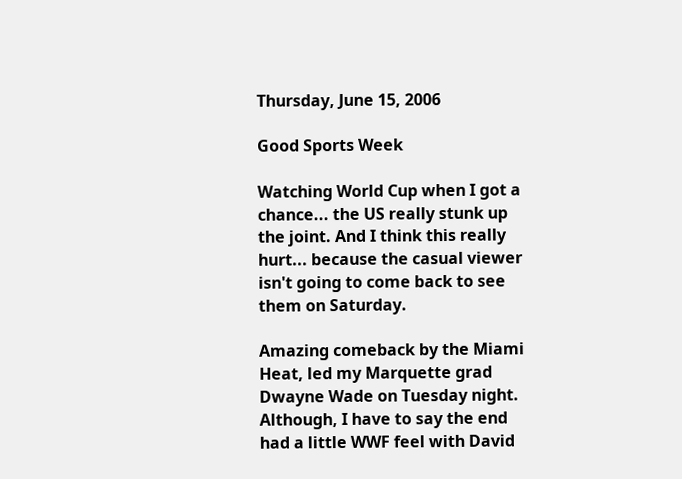Thursday, June 15, 2006

Good Sports Week

Watching World Cup when I got a chance... the US really stunk up the joint. And I think this really hurt... because the casual viewer isn't going to come back to see them on Saturday.

Amazing comeback by the Miami Heat, led my Marquette grad Dwayne Wade on Tuesday night. Although, I have to say the end had a little WWF feel with David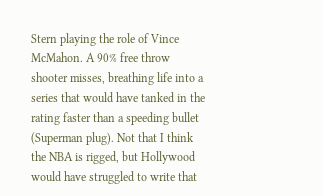Stern playing the role of Vince McMahon. A 90% free throw shooter misses, breathing life into a series that would have tanked in the rating faster than a speeding bullet (Superman plug). Not that I think the NBA is rigged, but Hollywood would have struggled to write that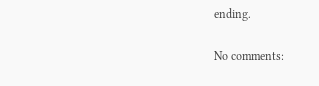ending.

No comments: